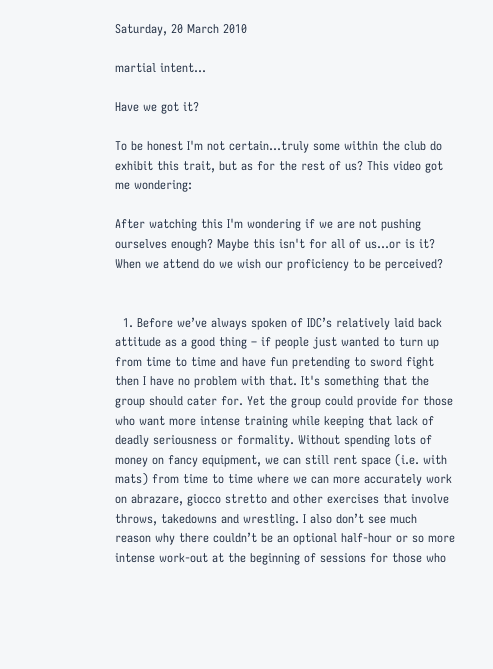Saturday, 20 March 2010

martial intent...

Have we got it?

To be honest I'm not certain...truly some within the club do exhibit this trait, but as for the rest of us? This video got me wondering:

After watching this I'm wondering if we are not pushing ourselves enough? Maybe this isn't for all of us...or is it? When we attend do we wish our proficiency to be perceived?


  1. Before we’ve always spoken of IDC’s relatively laid back attitude as a good thing – if people just wanted to turn up from time to time and have fun pretending to sword fight then I have no problem with that. It's something that the group should cater for. Yet the group could provide for those who want more intense training while keeping that lack of deadly seriousness or formality. Without spending lots of money on fancy equipment, we can still rent space (i.e. with mats) from time to time where we can more accurately work on abrazare, giocco stretto and other exercises that involve throws, takedowns and wrestling. I also don’t see much reason why there couldn’t be an optional half-hour or so more intense work-out at the beginning of sessions for those who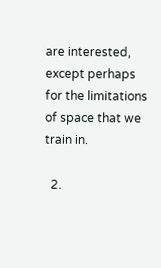are interested, except perhaps for the limitations of space that we train in.

  2.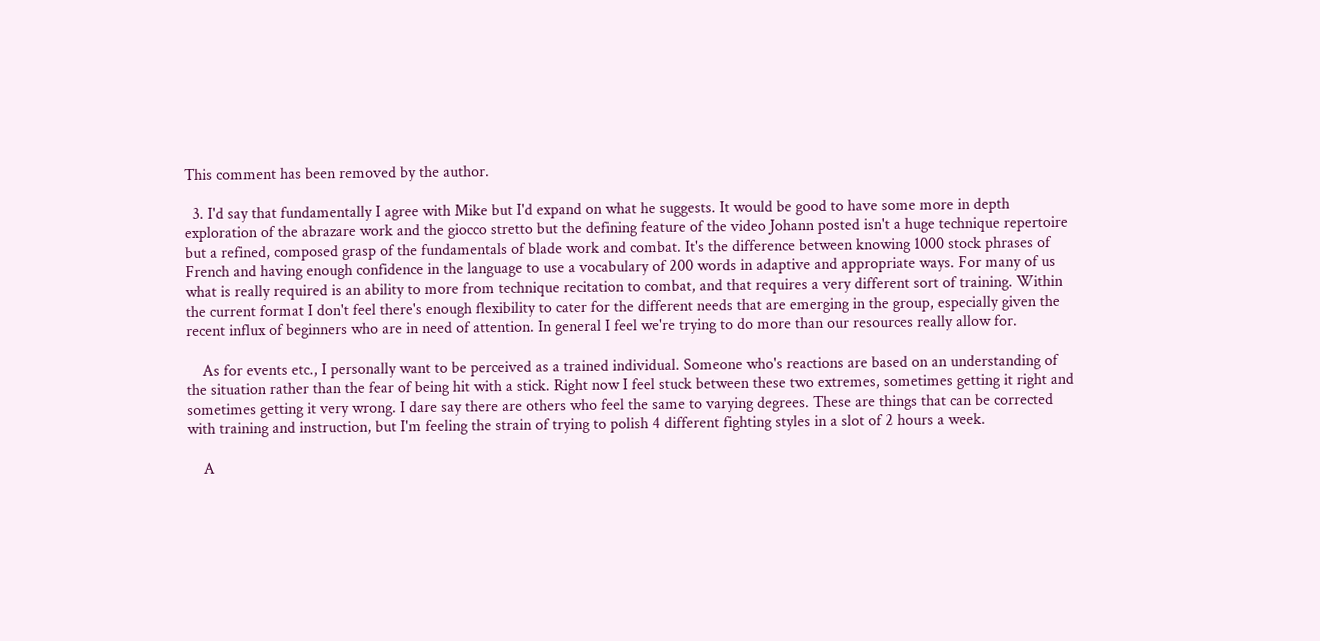This comment has been removed by the author.

  3. I'd say that fundamentally I agree with Mike but I'd expand on what he suggests. It would be good to have some more in depth exploration of the abrazare work and the giocco stretto but the defining feature of the video Johann posted isn't a huge technique repertoire but a refined, composed grasp of the fundamentals of blade work and combat. It's the difference between knowing 1000 stock phrases of French and having enough confidence in the language to use a vocabulary of 200 words in adaptive and appropriate ways. For many of us what is really required is an ability to more from technique recitation to combat, and that requires a very different sort of training. Within the current format I don't feel there's enough flexibility to cater for the different needs that are emerging in the group, especially given the recent influx of beginners who are in need of attention. In general I feel we're trying to do more than our resources really allow for.

    As for events etc., I personally want to be perceived as a trained individual. Someone who's reactions are based on an understanding of the situation rather than the fear of being hit with a stick. Right now I feel stuck between these two extremes, sometimes getting it right and sometimes getting it very wrong. I dare say there are others who feel the same to varying degrees. These are things that can be corrected with training and instruction, but I'm feeling the strain of trying to polish 4 different fighting styles in a slot of 2 hours a week.

    A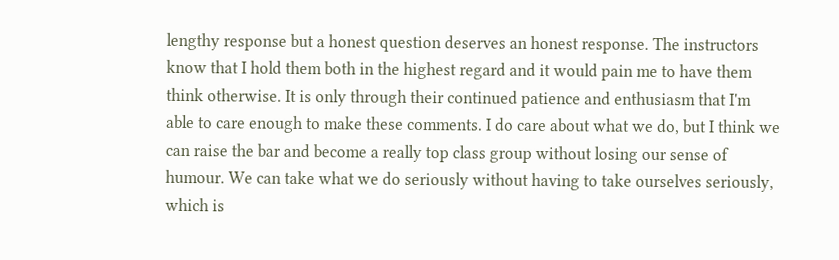lengthy response but a honest question deserves an honest response. The instructors know that I hold them both in the highest regard and it would pain me to have them think otherwise. It is only through their continued patience and enthusiasm that I'm able to care enough to make these comments. I do care about what we do, but I think we can raise the bar and become a really top class group without losing our sense of humour. We can take what we do seriously without having to take ourselves seriously, which is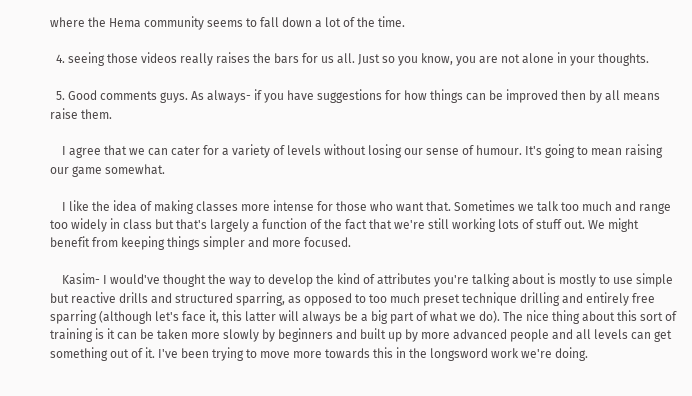where the Hema community seems to fall down a lot of the time.

  4. seeing those videos really raises the bars for us all. Just so you know, you are not alone in your thoughts.

  5. Good comments guys. As always- if you have suggestions for how things can be improved then by all means raise them.

    I agree that we can cater for a variety of levels without losing our sense of humour. It's going to mean raising our game somewhat.

    I like the idea of making classes more intense for those who want that. Sometimes we talk too much and range too widely in class but that's largely a function of the fact that we're still working lots of stuff out. We might benefit from keeping things simpler and more focused.

    Kasim- I would've thought the way to develop the kind of attributes you're talking about is mostly to use simple but reactive drills and structured sparring, as opposed to too much preset technique drilling and entirely free sparring (although let's face it, this latter will always be a big part of what we do). The nice thing about this sort of training is it can be taken more slowly by beginners and built up by more advanced people and all levels can get something out of it. I've been trying to move more towards this in the longsword work we're doing.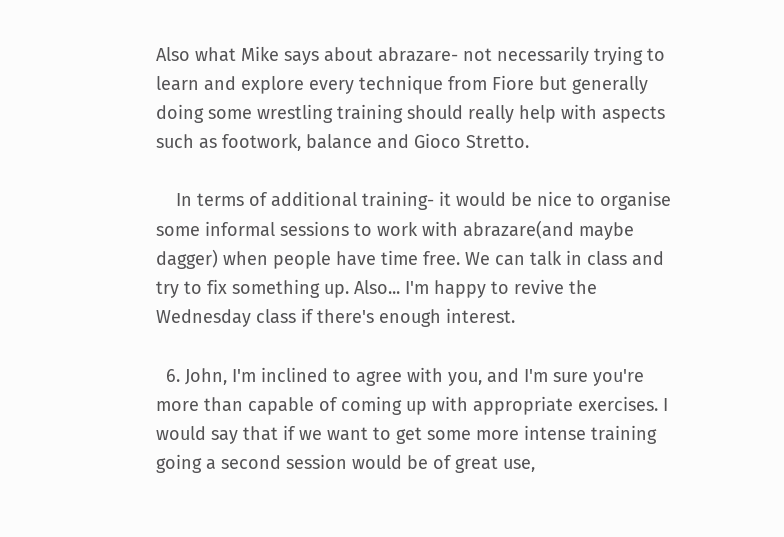Also what Mike says about abrazare- not necessarily trying to learn and explore every technique from Fiore but generally doing some wrestling training should really help with aspects such as footwork, balance and Gioco Stretto.

    In terms of additional training- it would be nice to organise some informal sessions to work with abrazare(and maybe dagger) when people have time free. We can talk in class and try to fix something up. Also... I'm happy to revive the Wednesday class if there's enough interest.

  6. John, I'm inclined to agree with you, and I'm sure you're more than capable of coming up with appropriate exercises. I would say that if we want to get some more intense training going a second session would be of great use,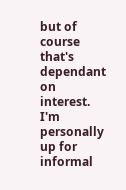but of course that's dependant on interest. I'm personally up for informal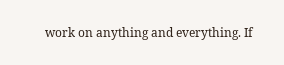work on anything and everything. If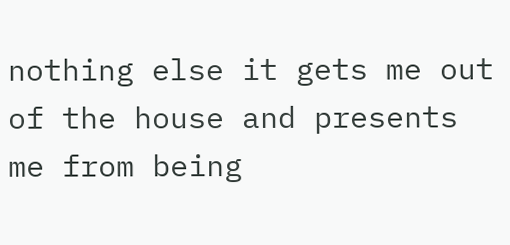nothing else it gets me out of the house and presents me from being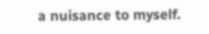a nuisance to myself.